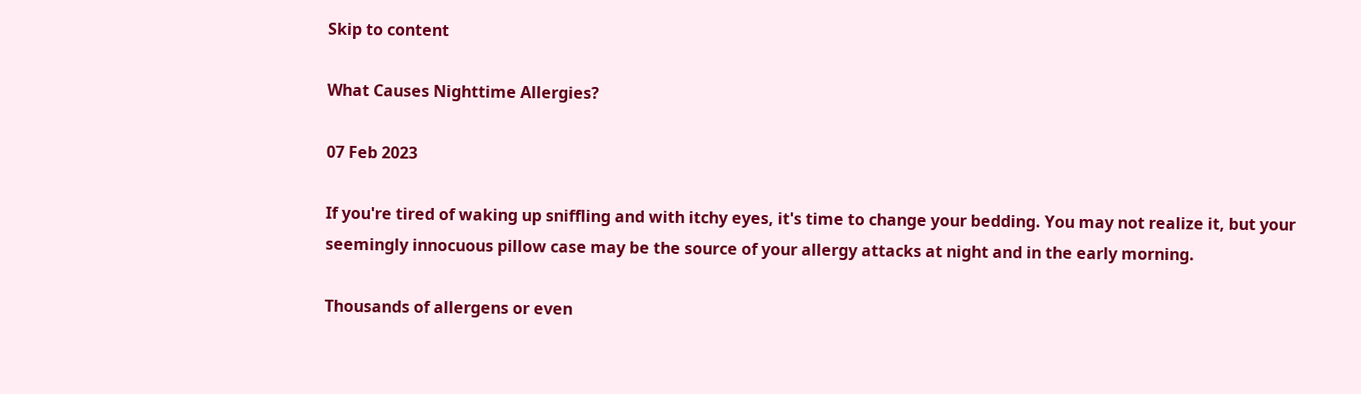Skip to content

What Causes Nighttime Allergies?

07 Feb 2023

If you're tired of waking up sniffling and with itchy eyes, it's time to change your bedding. You may not realize it, but your seemingly innocuous pillow case may be the source of your allergy attacks at night and in the early morning.

Thousands of allergens or even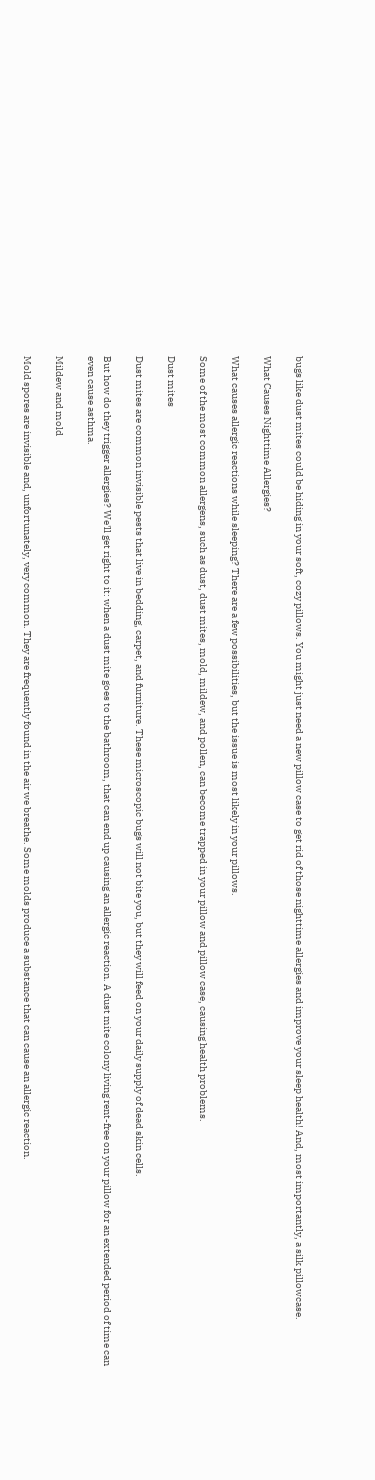bugs like dust mites could be hiding in your soft, cozy pillows. You might just need a new pillow case to get rid of those nighttime allergies and improve your sleep health! And, most importantly, a silk pillowcase.

What Causes Nighttime Allergies?

What causes allergic reactions while sleeping? There are a few possibilities, but the issue is most likely in your pillows.

Some of the most common allergens, such as dust, dust mites, mold, mildew, and pollen, can become trapped in your pillow and pillow case, causing health problems.

Dust mites

Dust mites are common invisible pests that live in bedding, carpet, and furniture. These microscopic bugs will not bite you, but they will feed on your daily supply of dead skin cells.

But how do they trigger allergies? We'll get right to it: when a dust mite goes to the bathroom, that can end up causing an allergic reaction. A dust mite colony living rent-free on your pillow for an extended period of time can even cause asthma.

Mildew and mold

Mold spores are invisible and, unfortunately, very common. They are frequently found in the air we breathe. Some molds produce a substance that can cause an allergic reaction.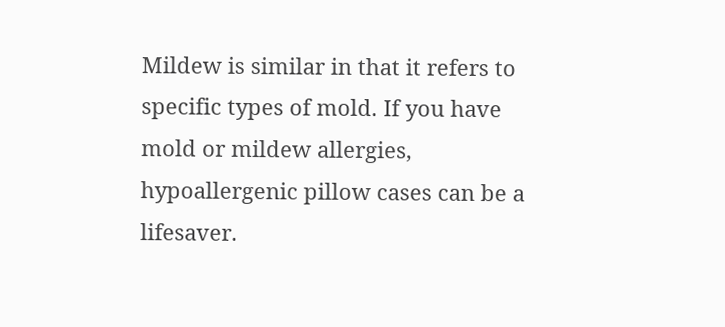Mildew is similar in that it refers to specific types of mold. If you have mold or mildew allergies, hypoallergenic pillow cases can be a lifesaver.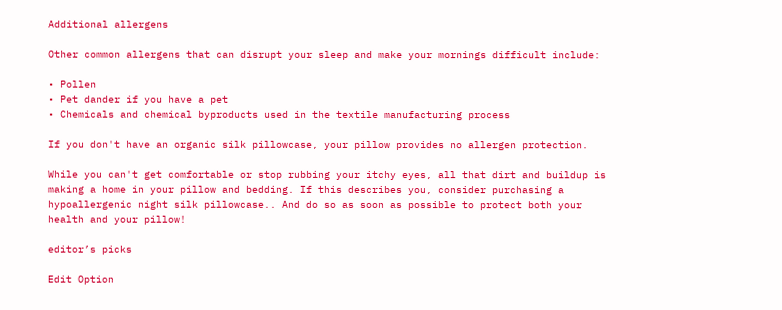Additional allergens

Other common allergens that can disrupt your sleep and make your mornings difficult include:

• Pollen
• Pet dander if you have a pet
• Chemicals and chemical byproducts used in the textile manufacturing process

If you don't have an organic silk pillowcase, your pillow provides no allergen protection.

While you can't get comfortable or stop rubbing your itchy eyes, all that dirt and buildup is making a home in your pillow and bedding. If this describes you, consider purchasing a hypoallergenic night silk pillowcase.. And do so as soon as possible to protect both your health and your pillow!

editor’s picks

Edit Option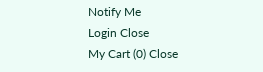Notify Me
Login Close
My Cart (0) Close